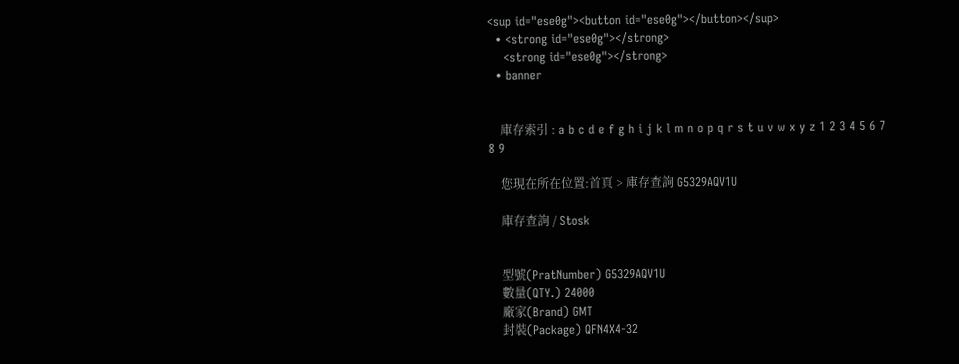<sup id="ese0g"><button id="ese0g"></button></sup>
  • <strong id="ese0g"></strong>
    <strong id="ese0g"></strong>
  • banner


    庫存索引 : a b c d e f g h i j k l m n o p q r s t u v w x y z 1 2 3 4 5 6 7 8 9

    您現在所在位置:首頁 > 庫存查詢 G5329AQV1U

    庫存查詢 / Stosk


    型號(PratNumber) G5329AQV1U
    數量(QTY.) 24000
    廠家(Brand) GMT
    封裝(Package) QFN4X4-32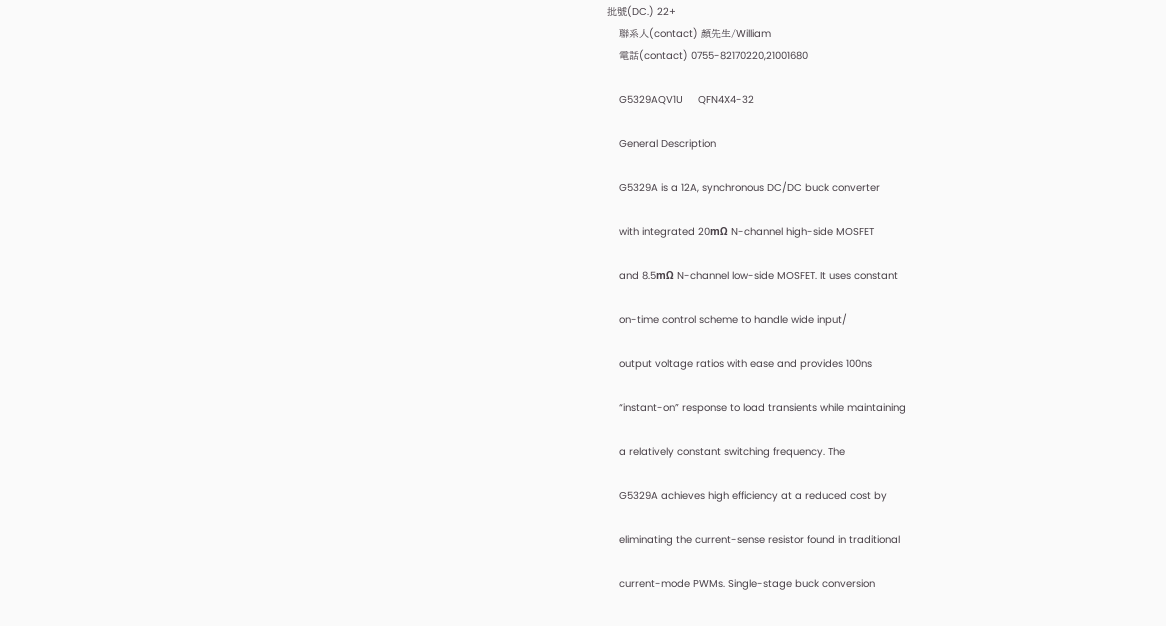批號(DC.) 22+
    聯系人(contact) 顏先生/William
    電話(contact) 0755-82170220,21001680

    G5329AQV1U     QFN4X4-32

    General Description

    G5329A is a 12A, synchronous DC/DC buck converter

    with integrated 20mΩ N-channel high-side MOSFET

    and 8.5mΩ N-channel low-side MOSFET. It uses constant

    on-time control scheme to handle wide input/

    output voltage ratios with ease and provides 100ns

    “instant-on” response to load transients while maintaining

    a relatively constant switching frequency. The

    G5329A achieves high efficiency at a reduced cost by

    eliminating the current-sense resistor found in traditional

    current-mode PWMs. Single-stage buck conversion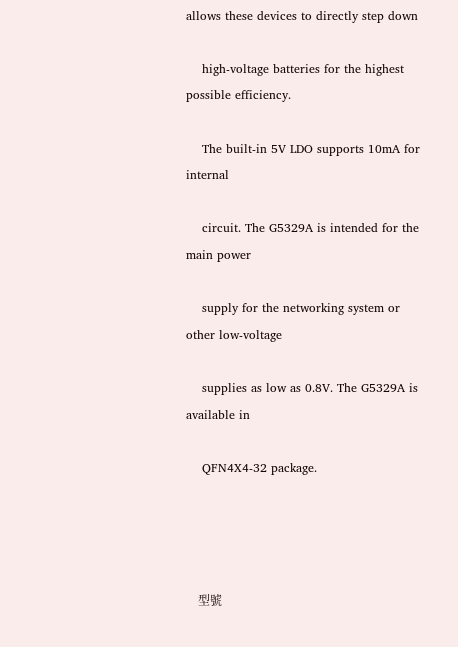allows these devices to directly step down

    high-voltage batteries for the highest possible efficiency.

    The built-in 5V LDO supports 10mA for internal

    circuit. The G5329A is intended for the main power

    supply for the networking system or other low-voltage

    supplies as low as 0.8V. The G5329A is available in

    QFN4X4-32 package.




    型號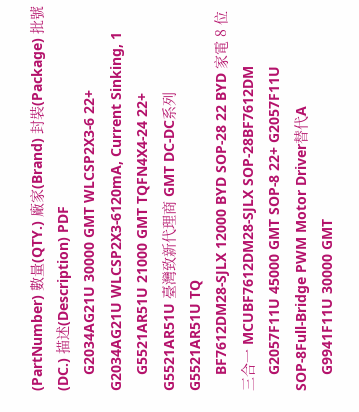(PartNumber) 數量(QTY.) 廠家(Brand) 封裝(Package) 批號(DC.) 描述(Description) PDF
    G2034AG21U 30000 GMT WLCSP2X3-6 22+ G2034AG21U WLCSP2X3-6120mA, Current Sinking, 1
    G5521AR51U 21000 GMT TQFN4X4-24 22+ G5521AR51U 臺灣致新代理商 GMT DC-DC系列 G5521AR51U TQ
    BF7612DM28-SJLX 12000 BYD SOP-28 22 BYD 家電 8 位三合一 MCUBF7612DM28-SJLX SOP-28BF7612DM
    G2057F11U 45000 GMT SOP-8 22+ G2057F11U SOP-8Full-Bridge PWM Motor Driver替代A
    G9941F11U 30000 GMT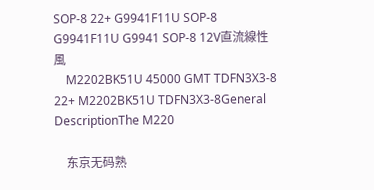SOP-8 22+ G9941F11U SOP-8 G9941F11U G9941 SOP-8 12V直流線性風
    M2202BK51U 45000 GMT TDFN3X3-8 22+ M2202BK51U TDFN3X3-8General DescriptionThe M220

    东京无码熟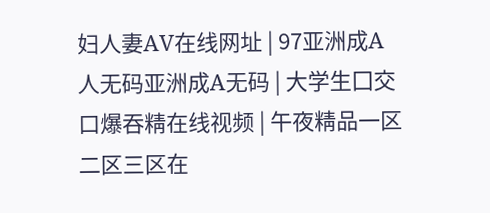妇人妻AV在线网址 | 97亚洲成A人无码亚洲成A无码 | 大学生囗交口爆吞精在线视频 | 午夜精品一区二区三区在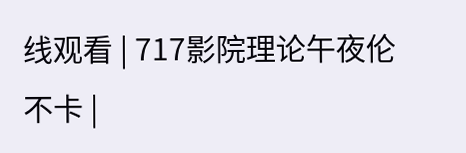线观看 | 717影院理论午夜伦不卡 |